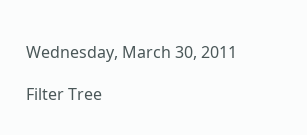Wednesday, March 30, 2011

Filter Tree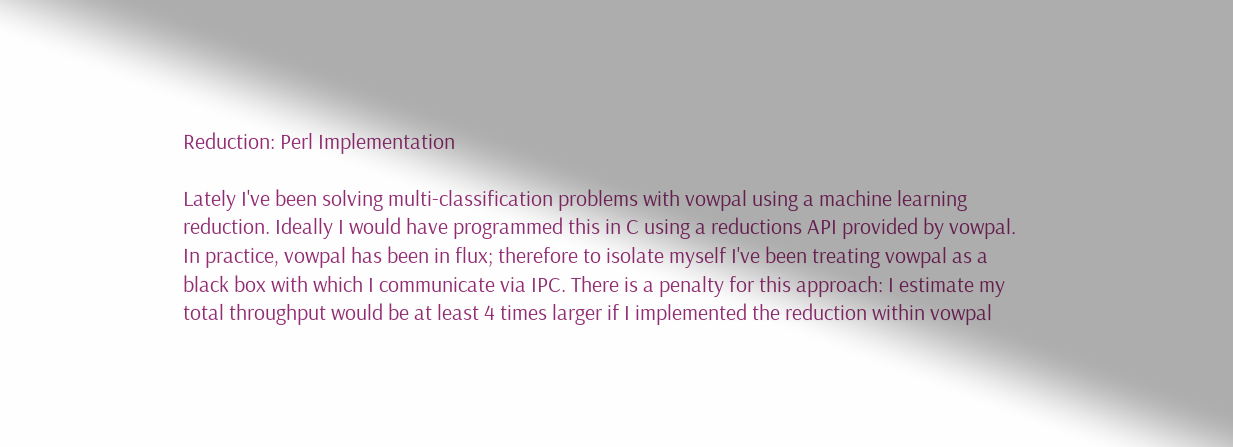Reduction: Perl Implementation

Lately I've been solving multi-classification problems with vowpal using a machine learning reduction. Ideally I would have programmed this in C using a reductions API provided by vowpal. In practice, vowpal has been in flux; therefore to isolate myself I've been treating vowpal as a black box with which I communicate via IPC. There is a penalty for this approach: I estimate my total throughput would be at least 4 times larger if I implemented the reduction within vowpal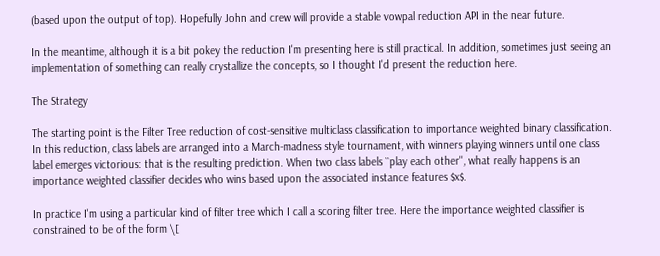(based upon the output of top). Hopefully John and crew will provide a stable vowpal reduction API in the near future.

In the meantime, although it is a bit pokey the reduction I'm presenting here is still practical. In addition, sometimes just seeing an implementation of something can really crystallize the concepts, so I thought I'd present the reduction here.

The Strategy

The starting point is the Filter Tree reduction of cost-sensitive multiclass classification to importance weighted binary classification. In this reduction, class labels are arranged into a March-madness style tournament, with winners playing winners until one class label emerges victorious: that is the resulting prediction. When two class labels ``play each other'', what really happens is an importance weighted classifier decides who wins based upon the associated instance features $x$.

In practice I'm using a particular kind of filter tree which I call a scoring filter tree. Here the importance weighted classifier is constrained to be of the form \[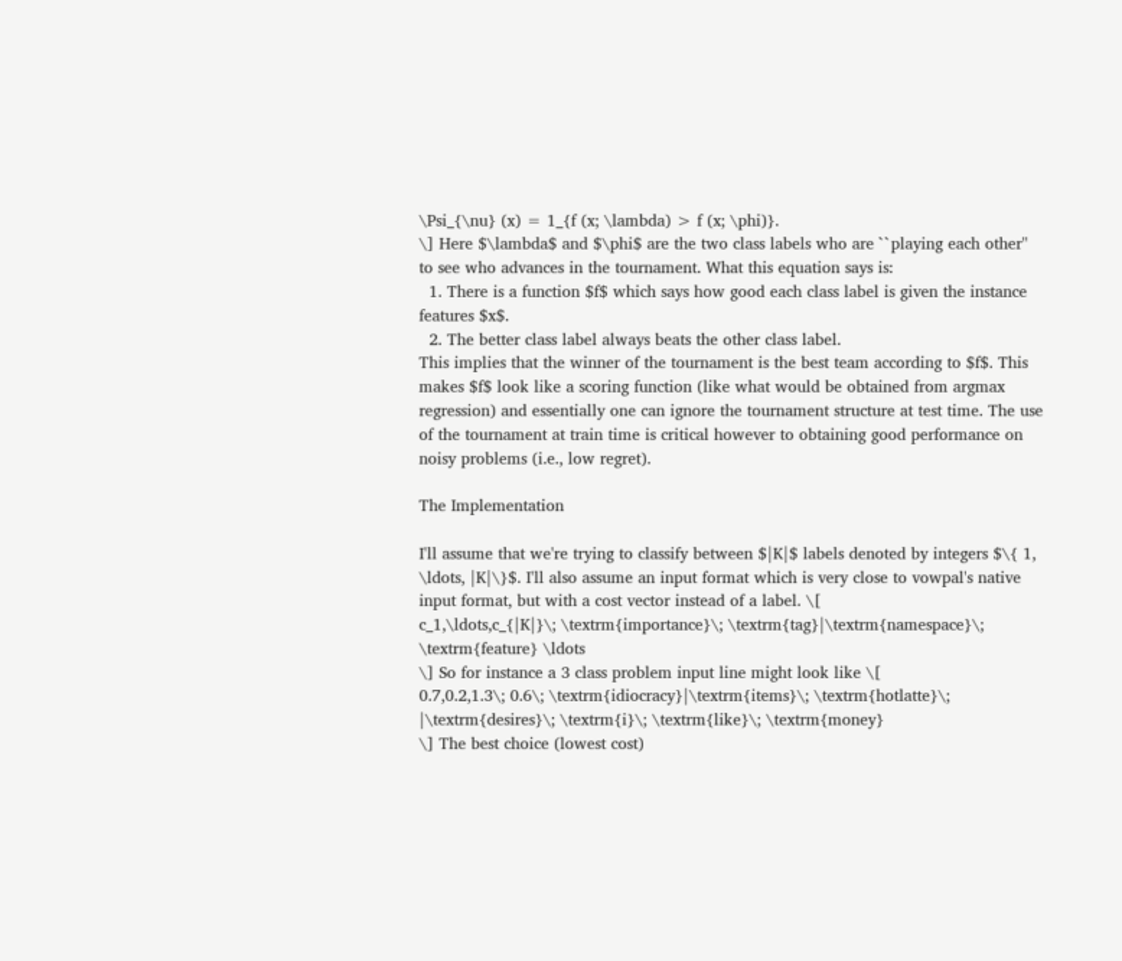\Psi_{\nu} (x) = 1_{f (x; \lambda) > f (x; \phi)}.
\] Here $\lambda$ and $\phi$ are the two class labels who are ``playing each other'' to see who advances in the tournament. What this equation says is:
  1. There is a function $f$ which says how good each class label is given the instance features $x$.
  2. The better class label always beats the other class label.
This implies that the winner of the tournament is the best team according to $f$. This makes $f$ look like a scoring function (like what would be obtained from argmax regression) and essentially one can ignore the tournament structure at test time. The use of the tournament at train time is critical however to obtaining good performance on noisy problems (i.e., low regret).

The Implementation

I'll assume that we're trying to classify between $|K|$ labels denoted by integers $\{ 1, \ldots, |K|\}$. I'll also assume an input format which is very close to vowpal's native input format, but with a cost vector instead of a label. \[
c_1,\ldots,c_{|K|}\; \textrm{importance}\; \textrm{tag}|\textrm{namespace}\; \textrm{feature} \ldots
\] So for instance a 3 class problem input line might look like \[
0.7,0.2,1.3\; 0.6\; \textrm{idiocracy}|\textrm{items}\; \textrm{hotlatte}\; |\textrm{desires}\; \textrm{i}\; \textrm{like}\; \textrm{money}
\] The best choice (lowest cost)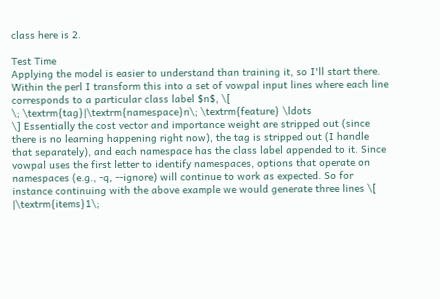class here is 2.

Test Time
Applying the model is easier to understand than training it, so I'll start there. Within the perl I transform this into a set of vowpal input lines where each line corresponds to a particular class label $n$, \[
\; \textrm{tag}|\textrm{namespace}n\; \textrm{feature} \ldots
\] Essentially the cost vector and importance weight are stripped out (since there is no learning happening right now), the tag is stripped out (I handle that separately), and each namespace has the class label appended to it. Since vowpal uses the first letter to identify namespaces, options that operate on namespaces (e.g., -q, --ignore) will continue to work as expected. So for instance continuing with the above example we would generate three lines \[
|\textrm{items}1\;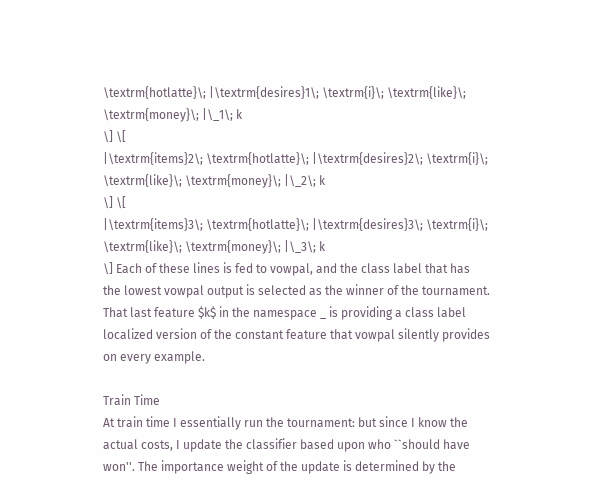\textrm{hotlatte}\; |\textrm{desires}1\; \textrm{i}\; \textrm{like}\; \textrm{money}\; |\_1\; k
\] \[
|\textrm{items}2\; \textrm{hotlatte}\; |\textrm{desires}2\; \textrm{i}\; \textrm{like}\; \textrm{money}\; |\_2\; k
\] \[
|\textrm{items}3\; \textrm{hotlatte}\; |\textrm{desires}3\; \textrm{i}\; \textrm{like}\; \textrm{money}\; |\_3\; k
\] Each of these lines is fed to vowpal, and the class label that has the lowest vowpal output is selected as the winner of the tournament. That last feature $k$ in the namespace _ is providing a class label localized version of the constant feature that vowpal silently provides on every example.

Train Time
At train time I essentially run the tournament: but since I know the actual costs, I update the classifier based upon who ``should have won''. The importance weight of the update is determined by the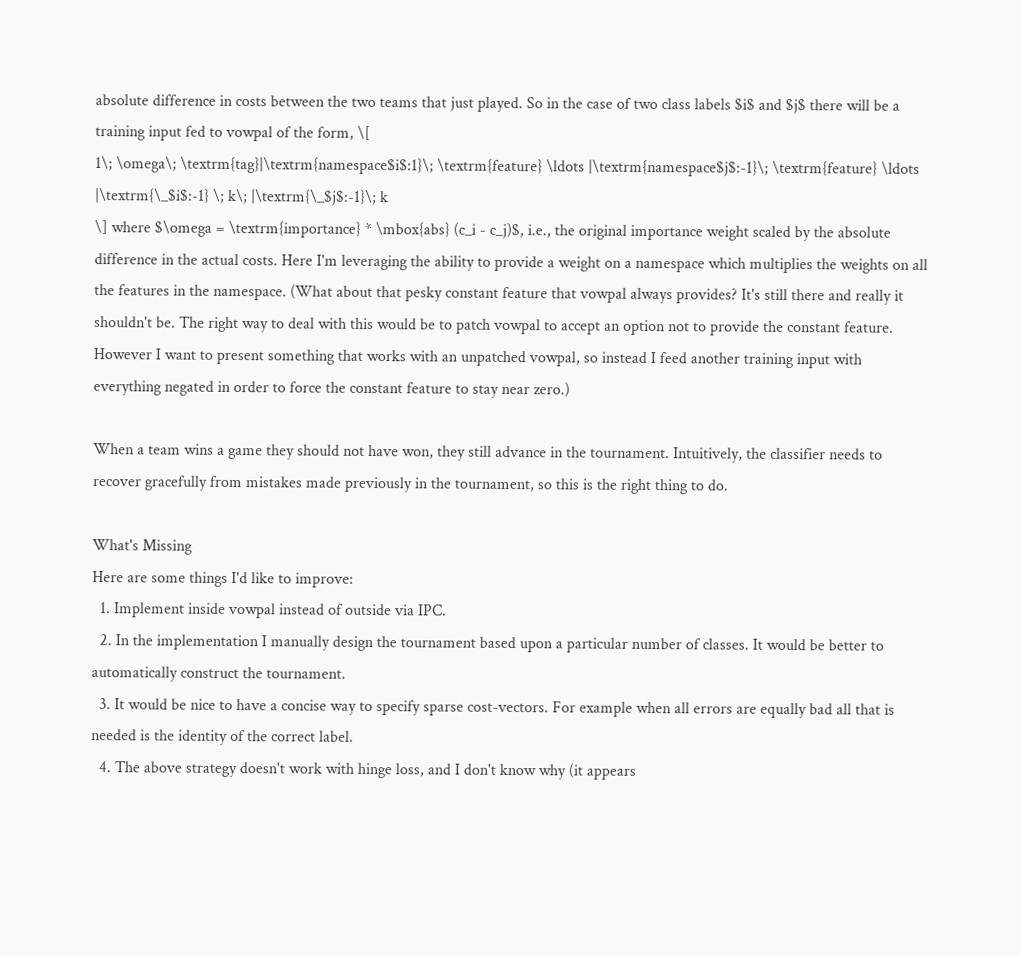absolute difference in costs between the two teams that just played. So in the case of two class labels $i$ and $j$ there will be a training input fed to vowpal of the form, \[
1\; \omega\; \textrm{tag}|\textrm{namespace$i$:1}\; \textrm{feature} \ldots |\textrm{namespace$j$:-1}\; \textrm{feature} \ldots |\textrm{\_$i$:-1} \; k\; |\textrm{\_$j$:-1}\; k
\] where $\omega = \textrm{importance} * \mbox{abs} (c_i - c_j)$, i.e., the original importance weight scaled by the absolute difference in the actual costs. Here I'm leveraging the ability to provide a weight on a namespace which multiplies the weights on all the features in the namespace. (What about that pesky constant feature that vowpal always provides? It's still there and really it shouldn't be. The right way to deal with this would be to patch vowpal to accept an option not to provide the constant feature. However I want to present something that works with an unpatched vowpal, so instead I feed another training input with everything negated in order to force the constant feature to stay near zero.)

When a team wins a game they should not have won, they still advance in the tournament. Intuitively, the classifier needs to recover gracefully from mistakes made previously in the tournament, so this is the right thing to do.

What's Missing
Here are some things I'd like to improve:
  1. Implement inside vowpal instead of outside via IPC.
  2. In the implementation I manually design the tournament based upon a particular number of classes. It would be better to automatically construct the tournament.
  3. It would be nice to have a concise way to specify sparse cost-vectors. For example when all errors are equally bad all that is needed is the identity of the correct label.
  4. The above strategy doesn't work with hinge loss, and I don't know why (it appears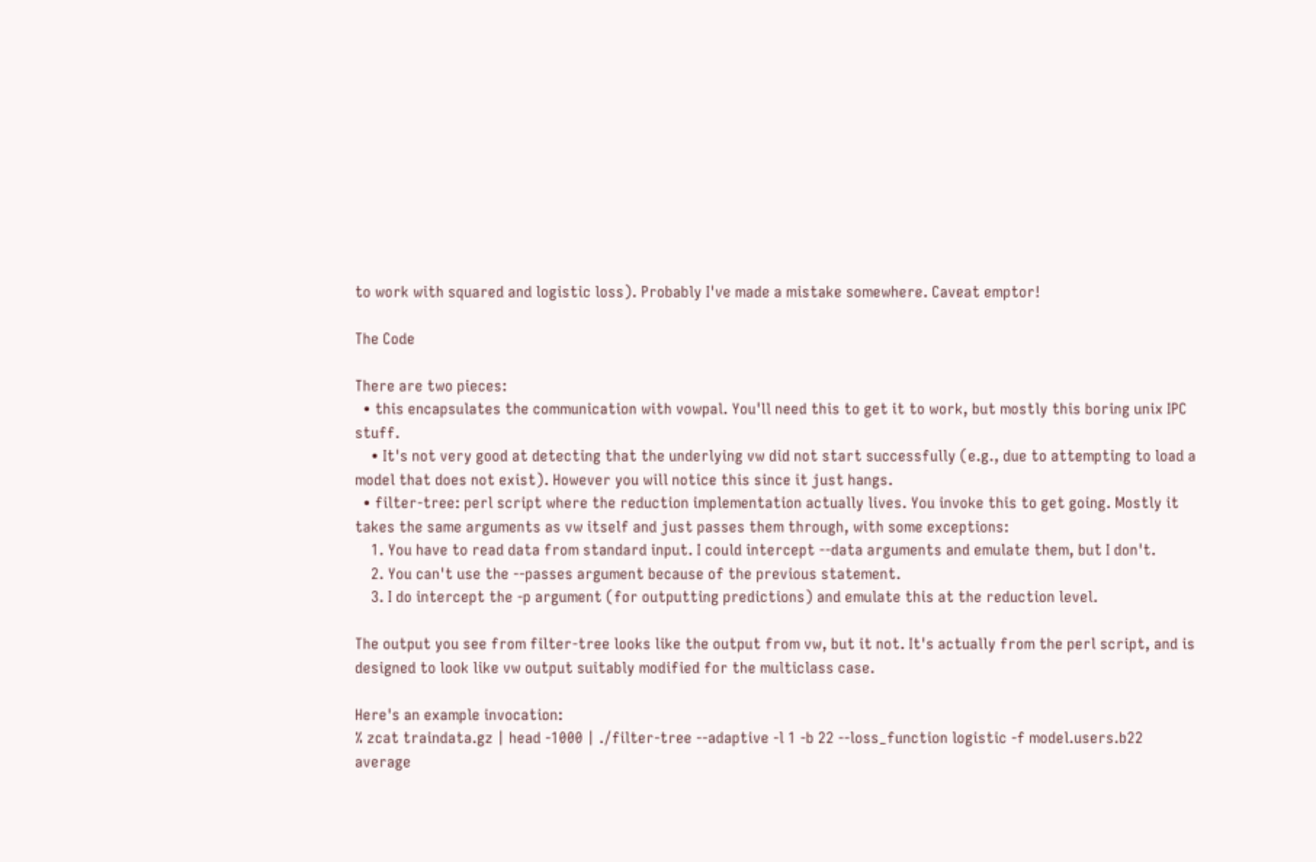to work with squared and logistic loss). Probably I've made a mistake somewhere. Caveat emptor!

The Code

There are two pieces:
  • this encapsulates the communication with vowpal. You'll need this to get it to work, but mostly this boring unix IPC stuff.
    • It's not very good at detecting that the underlying vw did not start successfully (e.g., due to attempting to load a model that does not exist). However you will notice this since it just hangs.
  • filter-tree: perl script where the reduction implementation actually lives. You invoke this to get going. Mostly it takes the same arguments as vw itself and just passes them through, with some exceptions:
    1. You have to read data from standard input. I could intercept --data arguments and emulate them, but I don't.
    2. You can't use the --passes argument because of the previous statement.
    3. I do intercept the -p argument (for outputting predictions) and emulate this at the reduction level.

The output you see from filter-tree looks like the output from vw, but it not. It's actually from the perl script, and is designed to look like vw output suitably modified for the multiclass case.

Here's an example invocation:
% zcat traindata.gz | head -1000 | ./filter-tree --adaptive -l 1 -b 22 --loss_function logistic -f model.users.b22
average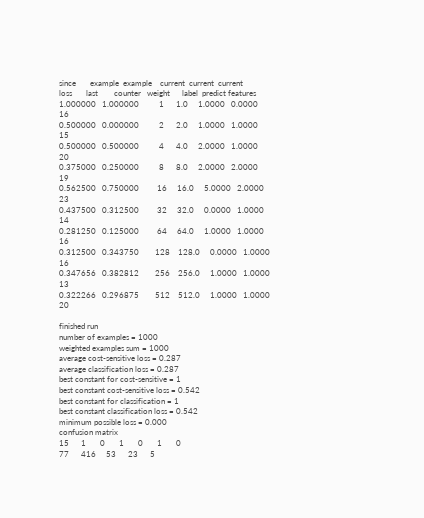since       example  example    current  current  current
loss       last        counter   weight      label  predict features
1.000000   1.000000          1      1.0     1.0000   0.0000       16
0.500000   0.000000          2      2.0     1.0000   1.0000       15
0.500000   0.500000          4      4.0     2.0000   1.0000       20
0.375000   0.250000          8      8.0     2.0000   2.0000       19
0.562500   0.750000         16     16.0     5.0000   2.0000       23
0.437500   0.312500         32     32.0     0.0000   1.0000       14
0.281250   0.125000         64     64.0     1.0000   1.0000       16
0.312500   0.343750        128    128.0     0.0000   1.0000       16
0.347656   0.382812        256    256.0     1.0000   1.0000       13
0.322266   0.296875        512    512.0     1.0000   1.0000       20

finished run
number of examples = 1000
weighted examples sum = 1000
average cost-sensitive loss = 0.287
average classification loss = 0.287
best constant for cost-sensitive = 1
best constant cost-sensitive loss = 0.542
best constant for classification = 1
best constant classification loss = 0.542
minimum possible loss = 0.000
confusion matrix
15      1       0       1       0       1       0
77      416     53      23      5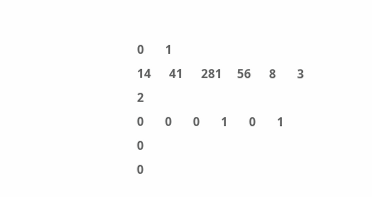0       1
14      41      281     56      8       3       2
0       0       0       1       0       1       0
0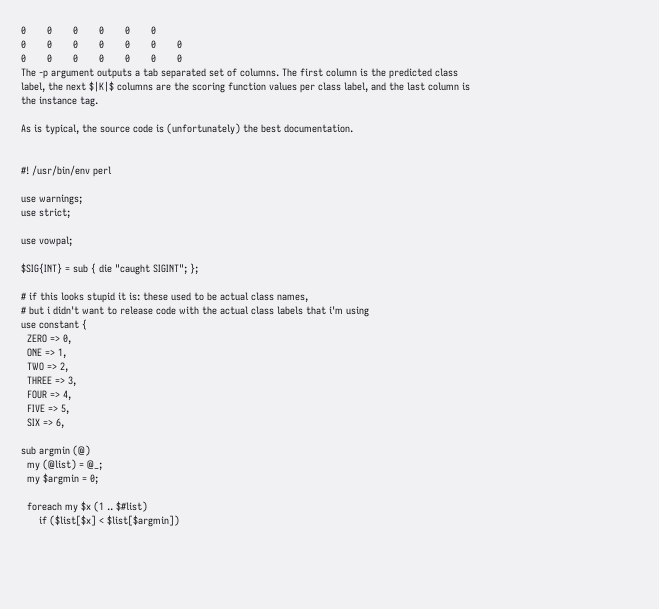0       0       0       0       0       0
0       0       0       0       0       0       0
0       0       0       0       0       0       0
The -p argument outputs a tab separated set of columns. The first column is the predicted class label, the next $|K|$ columns are the scoring function values per class label, and the last column is the instance tag.

As is typical, the source code is (unfortunately) the best documentation.


#! /usr/bin/env perl

use warnings;
use strict;

use vowpal;

$SIG{INT} = sub { die "caught SIGINT"; };

# if this looks stupid it is: these used to be actual class names,
# but i didn't want to release code with the actual class labels that i'm using
use constant {
  ZERO => 0,
  ONE => 1,
  TWO => 2,
  THREE => 3,
  FOUR => 4,
  FIVE => 5,
  SIX => 6,

sub argmin (@)
  my (@list) = @_;
  my $argmin = 0;

  foreach my $x (1 .. $#list)
      if ($list[$x] < $list[$argmin])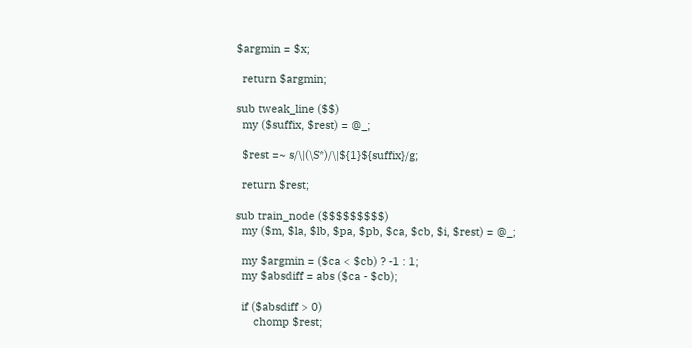$argmin = $x;

  return $argmin;

sub tweak_line ($$)
  my ($suffix, $rest) = @_;

  $rest =~ s/\|(\S*)/\|${1}${suffix}/g;

  return $rest;

sub train_node ($$$$$$$$$)
  my ($m, $la, $lb, $pa, $pb, $ca, $cb, $i, $rest) = @_;

  my $argmin = ($ca < $cb) ? -1 : 1;
  my $absdiff = abs ($ca - $cb);

  if ($absdiff > 0)
      chomp $rest;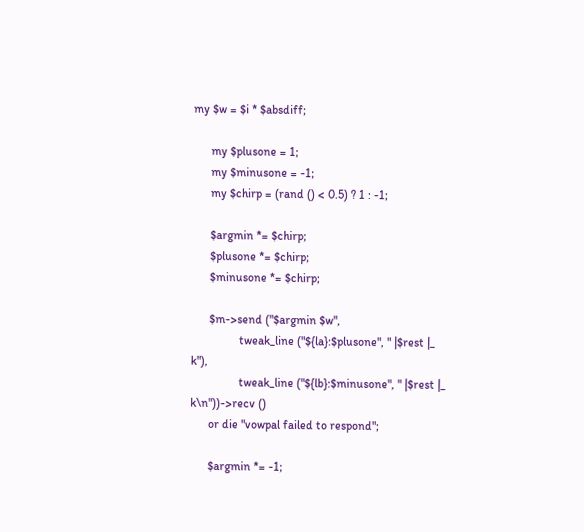my $w = $i * $absdiff;

      my $plusone = 1;
      my $minusone = -1;
      my $chirp = (rand () < 0.5) ? 1 : -1;

      $argmin *= $chirp;
      $plusone *= $chirp;
      $minusone *= $chirp;

      $m->send ("$argmin $w",
                tweak_line ("${la}:$plusone", " |$rest |_ k"),
                tweak_line ("${lb}:$minusone", " |$rest |_ k\n"))->recv ()
      or die "vowpal failed to respond";

      $argmin *= -1;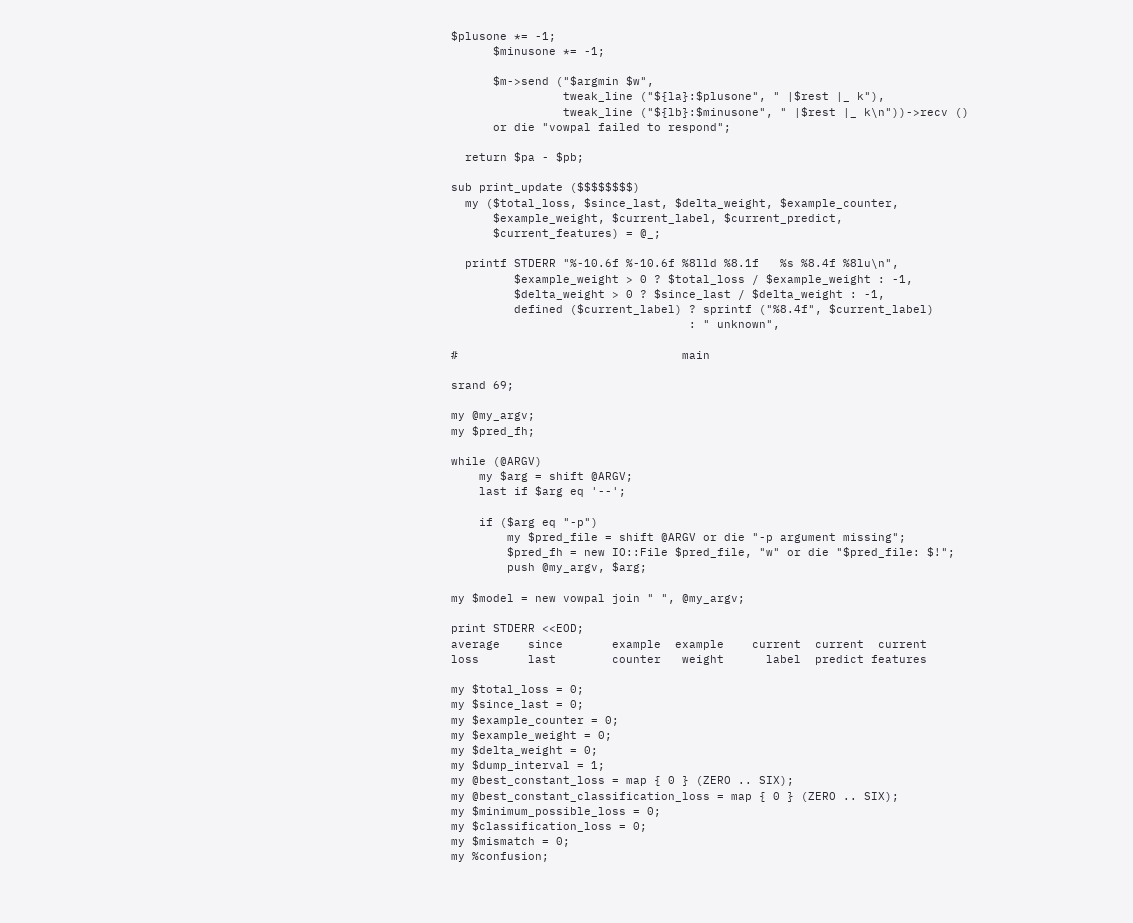$plusone *= -1;
      $minusone *= -1;

      $m->send ("$argmin $w",
                tweak_line ("${la}:$plusone", " |$rest |_ k"),
                tweak_line ("${lb}:$minusone", " |$rest |_ k\n"))->recv ()
      or die "vowpal failed to respond";

  return $pa - $pb;

sub print_update ($$$$$$$$)
  my ($total_loss, $since_last, $delta_weight, $example_counter,
      $example_weight, $current_label, $current_predict,
      $current_features) = @_;

  printf STDERR "%-10.6f %-10.6f %8lld %8.1f   %s %8.4f %8lu\n",
         $example_weight > 0 ? $total_loss / $example_weight : -1,
         $delta_weight > 0 ? $since_last / $delta_weight : -1,
         defined ($current_label) ? sprintf ("%8.4f", $current_label)
                                  : " unknown",

#                                main

srand 69;

my @my_argv;
my $pred_fh;

while (@ARGV)
    my $arg = shift @ARGV;
    last if $arg eq '--';

    if ($arg eq "-p")
        my $pred_file = shift @ARGV or die "-p argument missing";
        $pred_fh = new IO::File $pred_file, "w" or die "$pred_file: $!";
        push @my_argv, $arg;

my $model = new vowpal join " ", @my_argv;

print STDERR <<EOD;
average    since       example  example    current  current  current
loss       last        counter   weight      label  predict features

my $total_loss = 0;
my $since_last = 0;
my $example_counter = 0;
my $example_weight = 0;
my $delta_weight = 0;
my $dump_interval = 1;
my @best_constant_loss = map { 0 } (ZERO .. SIX);
my @best_constant_classification_loss = map { 0 } (ZERO .. SIX);
my $minimum_possible_loss = 0;
my $classification_loss = 0;
my $mismatch = 0;
my %confusion;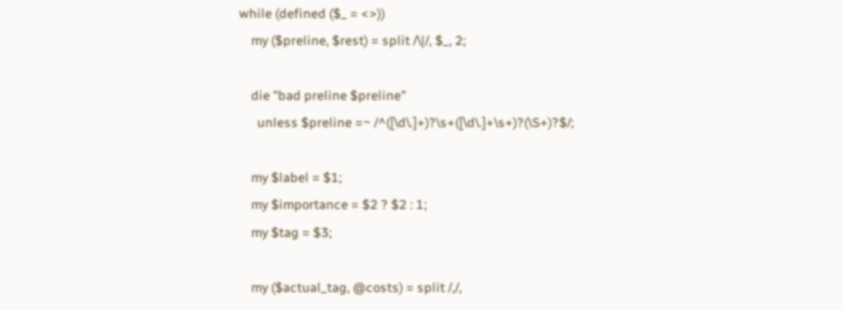while (defined ($_ = <>))
    my ($preline, $rest) = split /\|/, $_, 2;

    die "bad preline $preline"
      unless $preline =~ /^([\d\.]+)?\s+([\d\.]+\s+)?(\S+)?$/;

    my $label = $1;
    my $importance = $2 ? $2 : 1;
    my $tag = $3;

    my ($actual_tag, @costs) = split /,/,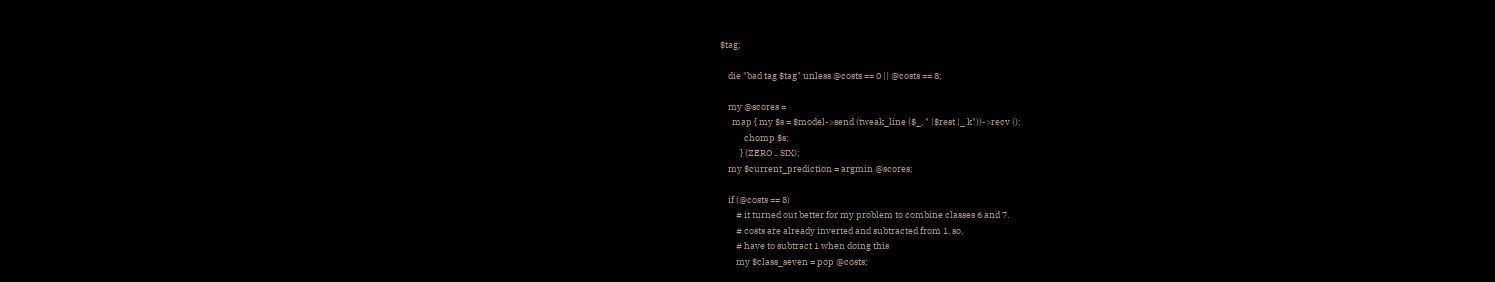$tag;

    die "bad tag $tag" unless @costs == 0 || @costs == 8;

    my @scores =
      map { my $s = $model->send (tweak_line ($_, " |$rest |_ k"))->recv ();
            chomp $s;
          } (ZERO .. SIX);
    my $current_prediction = argmin @scores;

    if (@costs == 8)
        # it turned out better for my problem to combine classes 6 and 7.
        # costs are already inverted and subtracted from 1, so,
        # have to subtract 1 when doing this
        my $class_seven = pop @costs;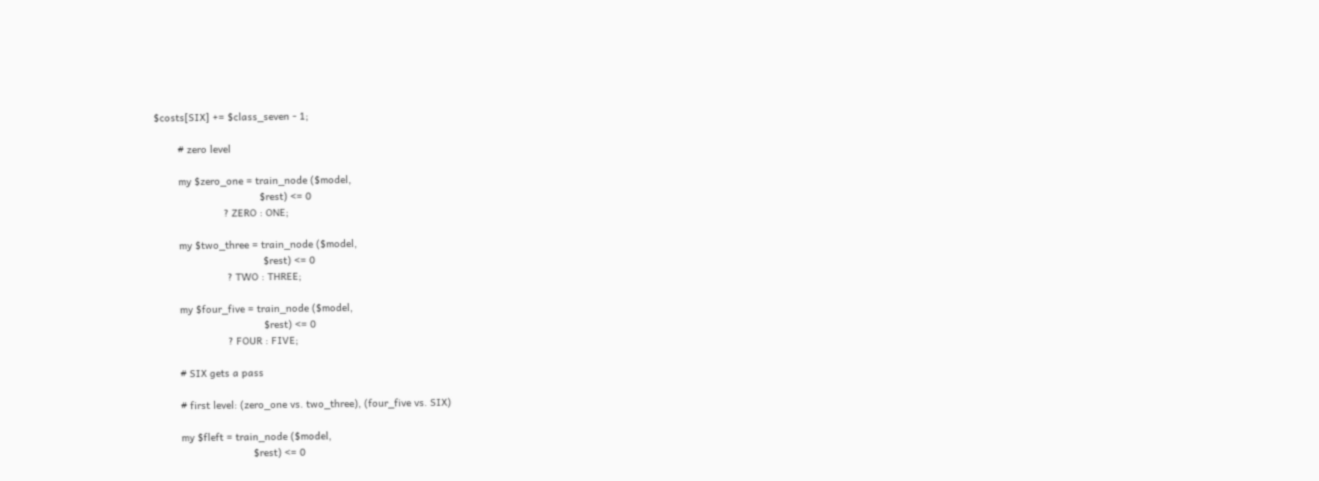$costs[SIX] += $class_seven - 1;

        # zero level

        my $zero_one = train_node ($model,
                                   $rest) <= 0
                       ? ZERO : ONE;

        my $two_three = train_node ($model,
                                    $rest) <= 0
                        ? TWO : THREE;

        my $four_five = train_node ($model,
                                    $rest) <= 0
                        ? FOUR : FIVE;

        # SIX gets a pass

        # first level: (zero_one vs. two_three), (four_five vs. SIX)

        my $fleft = train_node ($model,
                                $rest) <= 0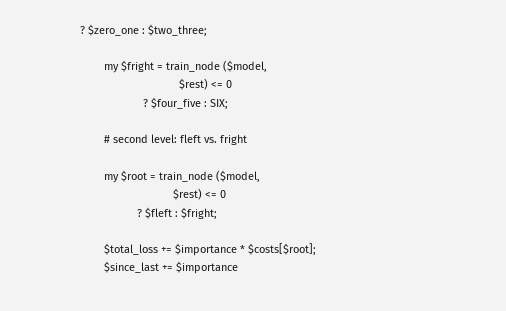? $zero_one : $two_three;

        my $fright = train_node ($model,
                                 $rest) <= 0
                     ? $four_five : SIX;

        # second level: fleft vs. fright

        my $root = train_node ($model,
                               $rest) <= 0
                   ? $fleft : $fright;

        $total_loss += $importance * $costs[$root];
        $since_last += $importance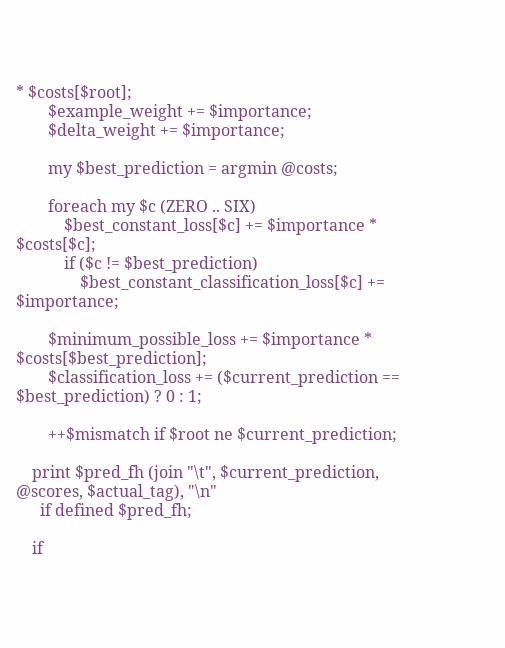* $costs[$root];
        $example_weight += $importance;
        $delta_weight += $importance;

        my $best_prediction = argmin @costs;

        foreach my $c (ZERO .. SIX)
            $best_constant_loss[$c] += $importance * $costs[$c];
            if ($c != $best_prediction)
                $best_constant_classification_loss[$c] += $importance;

        $minimum_possible_loss += $importance * $costs[$best_prediction];
        $classification_loss += ($current_prediction == $best_prediction) ? 0 : 1;

        ++$mismatch if $root ne $current_prediction;

    print $pred_fh (join "\t", $current_prediction, @scores, $actual_tag), "\n"
      if defined $pred_fh;

    if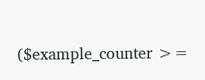($example_counter >=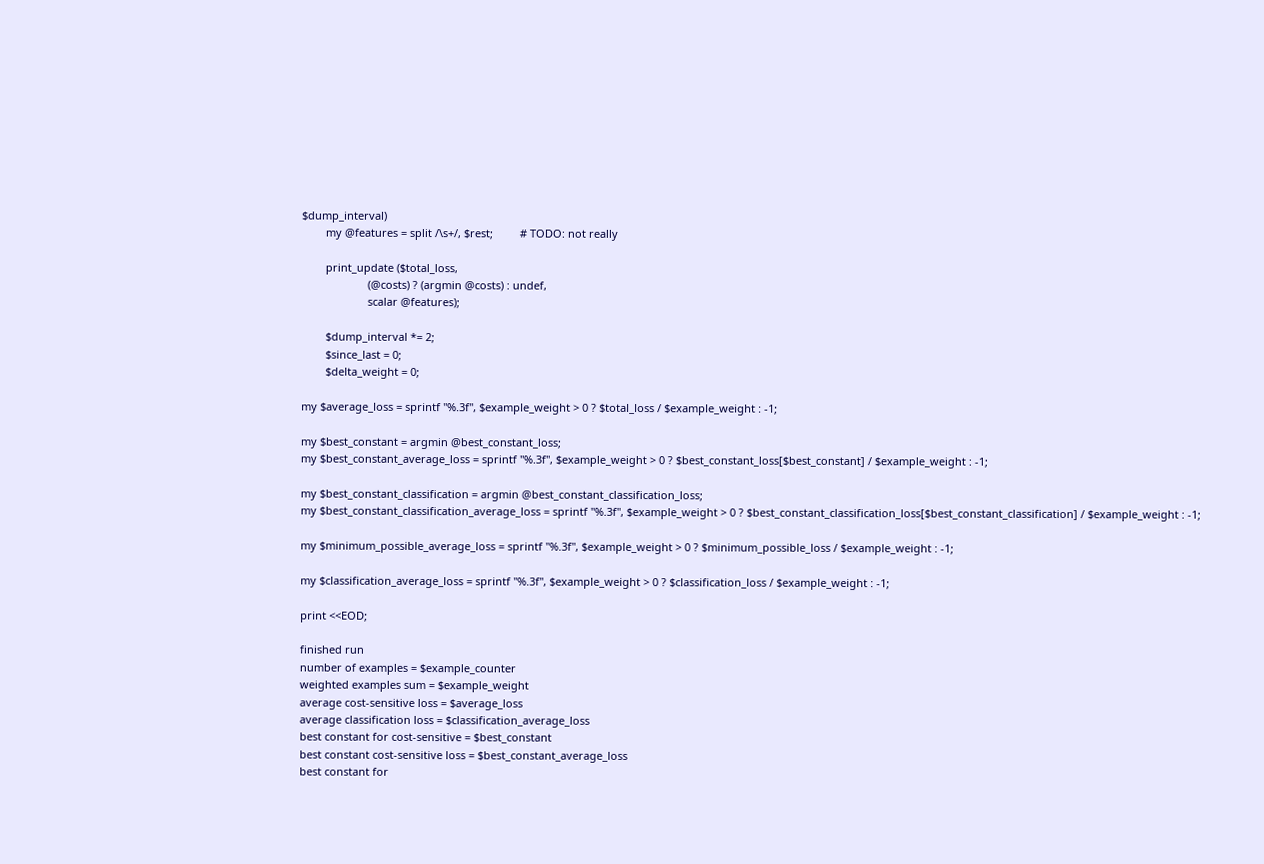$dump_interval)
        my @features = split /\s+/, $rest;         # TODO: not really

        print_update ($total_loss,
                      (@costs) ? (argmin @costs) : undef,
                      scalar @features);

        $dump_interval *= 2;
        $since_last = 0;
        $delta_weight = 0;

my $average_loss = sprintf "%.3f", $example_weight > 0 ? $total_loss / $example_weight : -1;

my $best_constant = argmin @best_constant_loss;
my $best_constant_average_loss = sprintf "%.3f", $example_weight > 0 ? $best_constant_loss[$best_constant] / $example_weight : -1;

my $best_constant_classification = argmin @best_constant_classification_loss;
my $best_constant_classification_average_loss = sprintf "%.3f", $example_weight > 0 ? $best_constant_classification_loss[$best_constant_classification] / $example_weight : -1;

my $minimum_possible_average_loss = sprintf "%.3f", $example_weight > 0 ? $minimum_possible_loss / $example_weight : -1;

my $classification_average_loss = sprintf "%.3f", $example_weight > 0 ? $classification_loss / $example_weight : -1;

print <<EOD;

finished run
number of examples = $example_counter
weighted examples sum = $example_weight
average cost-sensitive loss = $average_loss
average classification loss = $classification_average_loss
best constant for cost-sensitive = $best_constant
best constant cost-sensitive loss = $best_constant_average_loss
best constant for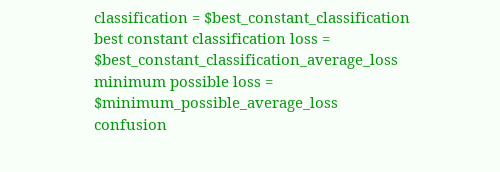classification = $best_constant_classification
best constant classification loss = $best_constant_classification_average_loss
minimum possible loss = $minimum_possible_average_loss
confusion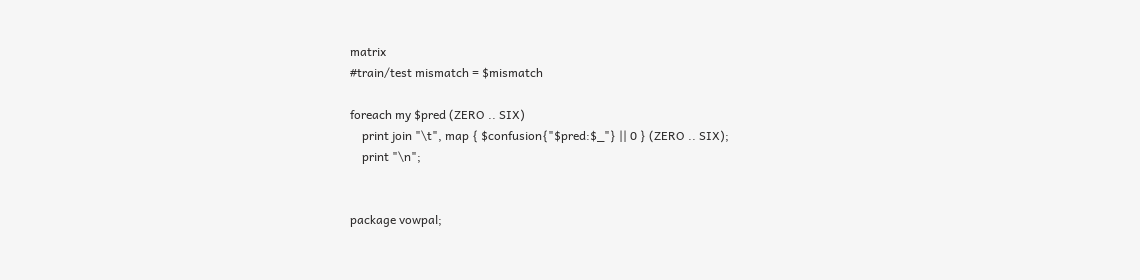matrix
#train/test mismatch = $mismatch

foreach my $pred (ZERO .. SIX)
    print join "\t", map { $confusion{"$pred:$_"} || 0 } (ZERO .. SIX);
    print "\n";


package vowpal;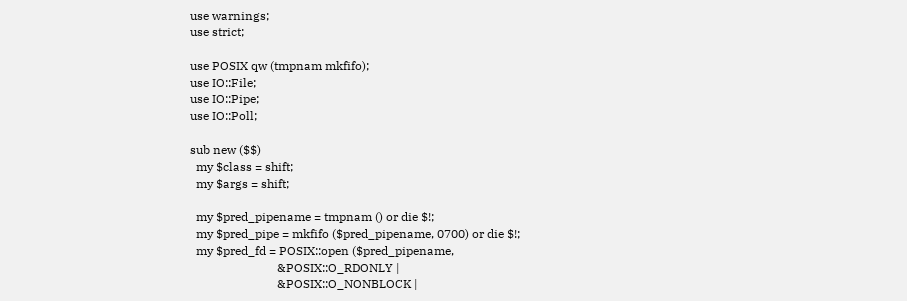use warnings;
use strict;

use POSIX qw (tmpnam mkfifo);
use IO::File;
use IO::Pipe;
use IO::Poll;

sub new ($$)
  my $class = shift;
  my $args = shift;

  my $pred_pipename = tmpnam () or die $!;
  my $pred_pipe = mkfifo ($pred_pipename, 0700) or die $!;
  my $pred_fd = POSIX::open ($pred_pipename,
                             &POSIX::O_RDONLY |
                             &POSIX::O_NONBLOCK |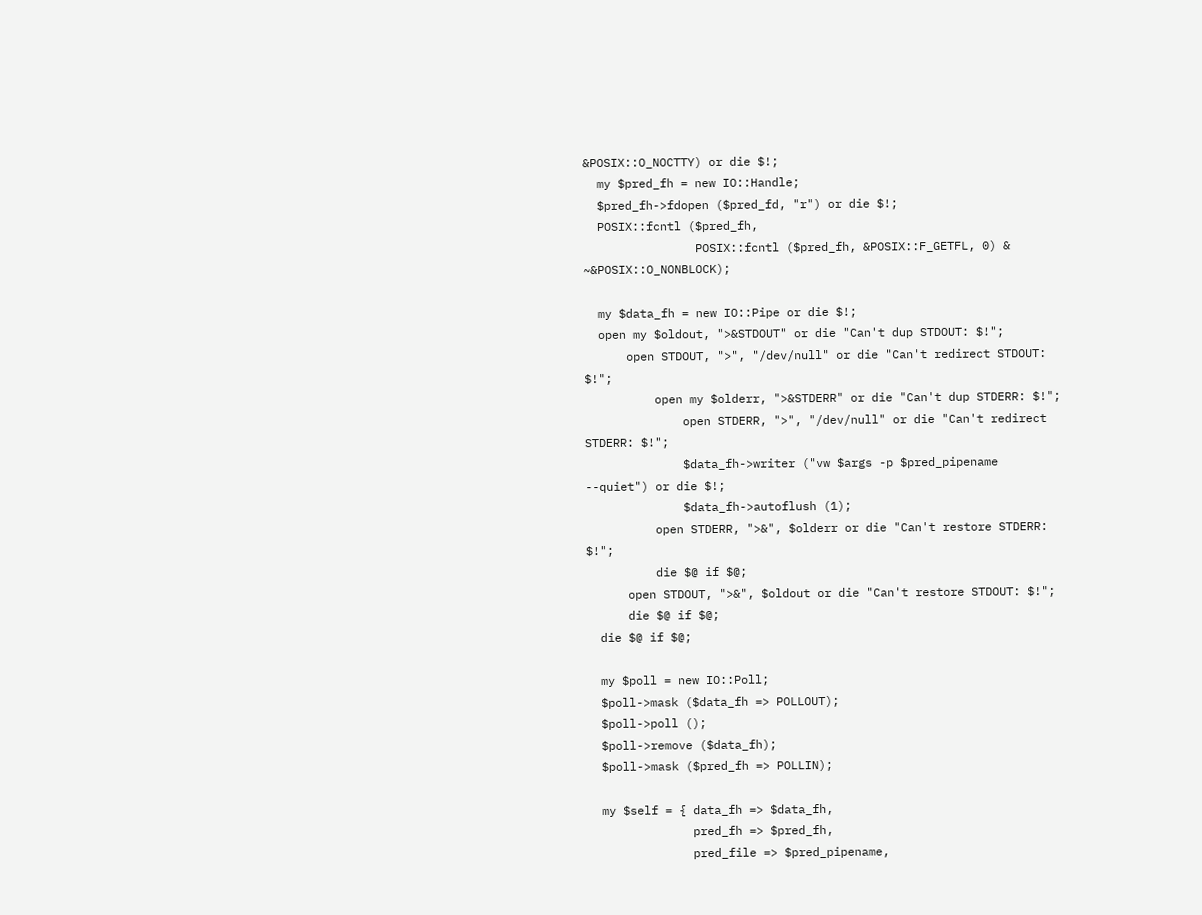&POSIX::O_NOCTTY) or die $!;
  my $pred_fh = new IO::Handle;
  $pred_fh->fdopen ($pred_fd, "r") or die $!;
  POSIX::fcntl ($pred_fh,
                POSIX::fcntl ($pred_fh, &POSIX::F_GETFL, 0) & ~&POSIX::O_NONBLOCK);

  my $data_fh = new IO::Pipe or die $!;
  open my $oldout, ">&STDOUT" or die "Can't dup STDOUT: $!";
      open STDOUT, ">", "/dev/null" or die "Can't redirect STDOUT: $!";
          open my $olderr, ">&STDERR" or die "Can't dup STDERR: $!";
              open STDERR, ">", "/dev/null" or die "Can't redirect STDERR: $!";
              $data_fh->writer ("vw $args -p $pred_pipename --quiet") or die $!;
              $data_fh->autoflush (1);
          open STDERR, ">&", $olderr or die "Can't restore STDERR: $!";
          die $@ if $@;
      open STDOUT, ">&", $oldout or die "Can't restore STDOUT: $!";
      die $@ if $@;
  die $@ if $@;

  my $poll = new IO::Poll;
  $poll->mask ($data_fh => POLLOUT);
  $poll->poll ();
  $poll->remove ($data_fh);
  $poll->mask ($pred_fh => POLLIN);

  my $self = { data_fh => $data_fh,
               pred_fh => $pred_fh,
               pred_file => $pred_pipename,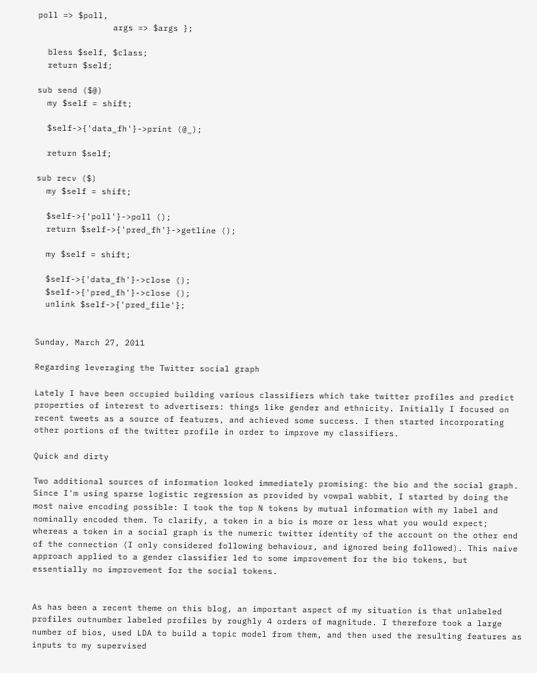poll => $poll,
               args => $args };

  bless $self, $class;
  return $self;

sub send ($@)
  my $self = shift;

  $self->{'data_fh'}->print (@_);

  return $self;

sub recv ($)
  my $self = shift;

  $self->{'poll'}->poll ();
  return $self->{'pred_fh'}->getline ();

  my $self = shift;

  $self->{'data_fh'}->close ();
  $self->{'pred_fh'}->close ();
  unlink $self->{'pred_file'};


Sunday, March 27, 2011

Regarding leveraging the Twitter social graph

Lately I have been occupied building various classifiers which take twitter profiles and predict properties of interest to advertisers: things like gender and ethnicity. Initially I focused on recent tweets as a source of features, and achieved some success. I then started incorporating other portions of the twitter profile in order to improve my classifiers.

Quick and dirty

Two additional sources of information looked immediately promising: the bio and the social graph. Since I'm using sparse logistic regression as provided by vowpal wabbit, I started by doing the most naive encoding possible: I took the top N tokens by mutual information with my label and nominally encoded them. To clarify, a token in a bio is more or less what you would expect; whereas a token in a social graph is the numeric twitter identity of the account on the other end of the connection (I only considered following behaviour, and ignored being followed). This naive approach applied to a gender classifier led to some improvement for the bio tokens, but essentially no improvement for the social tokens.


As has been a recent theme on this blog, an important aspect of my situation is that unlabeled profiles outnumber labeled profiles by roughly 4 orders of magnitude. I therefore took a large number of bios, used LDA to build a topic model from them, and then used the resulting features as inputs to my supervised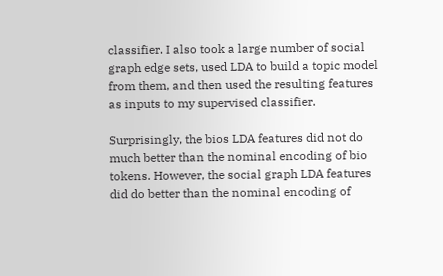classifier. I also took a large number of social graph edge sets, used LDA to build a topic model from them, and then used the resulting features as inputs to my supervised classifier.

Surprisingly, the bios LDA features did not do much better than the nominal encoding of bio tokens. However, the social graph LDA features did do better than the nominal encoding of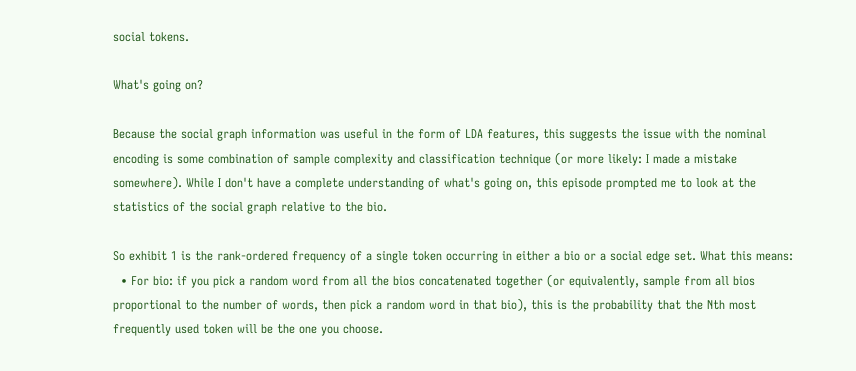social tokens.

What's going on?

Because the social graph information was useful in the form of LDA features, this suggests the issue with the nominal encoding is some combination of sample complexity and classification technique (or more likely: I made a mistake somewhere). While I don't have a complete understanding of what's going on, this episode prompted me to look at the statistics of the social graph relative to the bio.

So exhibit 1 is the rank-ordered frequency of a single token occurring in either a bio or a social edge set. What this means:
  • For bio: if you pick a random word from all the bios concatenated together (or equivalently, sample from all bios proportional to the number of words, then pick a random word in that bio), this is the probability that the Nth most frequently used token will be the one you choose.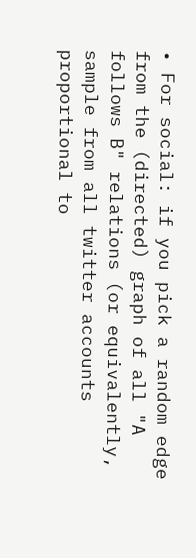• For social: if you pick a random edge from the (directed) graph of all "A follows B" relations (or equivalently, sample from all twitter accounts proportional to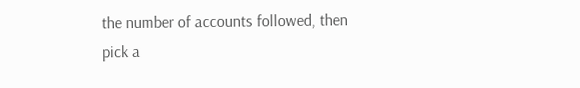the number of accounts followed, then pick a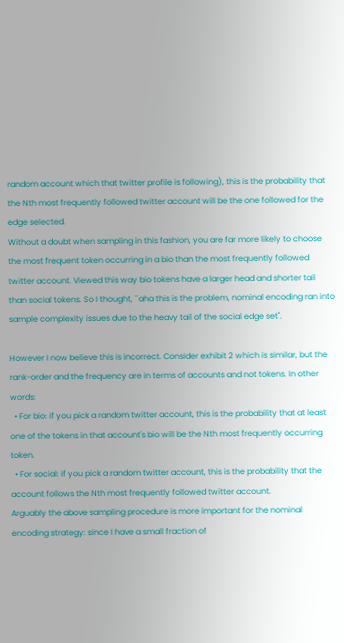random account which that twitter profile is following), this is the probability that the Nth most frequently followed twitter account will be the one followed for the edge selected.
Without a doubt when sampling in this fashion, you are far more likely to choose the most frequent token occurring in a bio than the most frequently followed twitter account. Viewed this way bio tokens have a larger head and shorter tail than social tokens. So I thought, ``aha this is the problem, nominal encoding ran into sample complexity issues due to the heavy tail of the social edge set''.

However I now believe this is incorrect. Consider exhibit 2 which is similar, but the rank-order and the frequency are in terms of accounts and not tokens. In other words:
  • For bio: if you pick a random twitter account, this is the probability that at least one of the tokens in that account's bio will be the Nth most frequently occurring token.
  • For social: if you pick a random twitter account, this is the probability that the account follows the Nth most frequently followed twitter account.
Arguably the above sampling procedure is more important for the nominal encoding strategy: since I have a small fraction of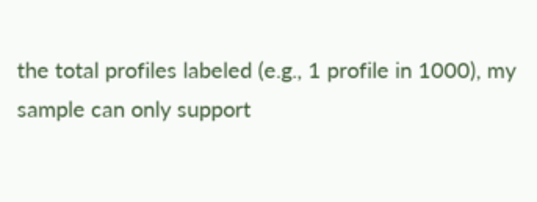the total profiles labeled (e.g., 1 profile in 1000), my sample can only support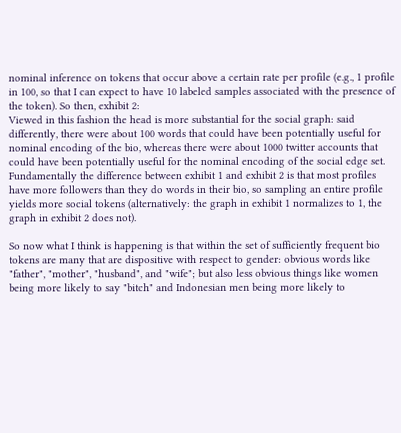nominal inference on tokens that occur above a certain rate per profile (e.g., 1 profile in 100, so that I can expect to have 10 labeled samples associated with the presence of the token). So then, exhibit 2:
Viewed in this fashion the head is more substantial for the social graph: said differently, there were about 100 words that could have been potentially useful for nominal encoding of the bio, whereas there were about 1000 twitter accounts that could have been potentially useful for the nominal encoding of the social edge set. Fundamentally the difference between exhibit 1 and exhibit 2 is that most profiles have more followers than they do words in their bio, so sampling an entire profile yields more social tokens (alternatively: the graph in exhibit 1 normalizes to 1, the graph in exhibit 2 does not).

So now what I think is happening is that within the set of sufficiently frequent bio tokens are many that are dispositive with respect to gender: obvious words like "father", "mother", "husband", and "wife"; but also less obvious things like women being more likely to say "bitch" and Indonesian men being more likely to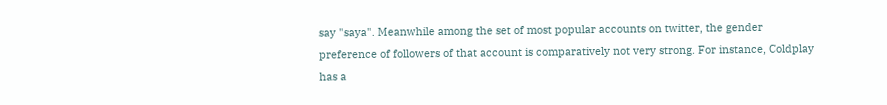say "saya". Meanwhile among the set of most popular accounts on twitter, the gender preference of followers of that account is comparatively not very strong. For instance, Coldplay has a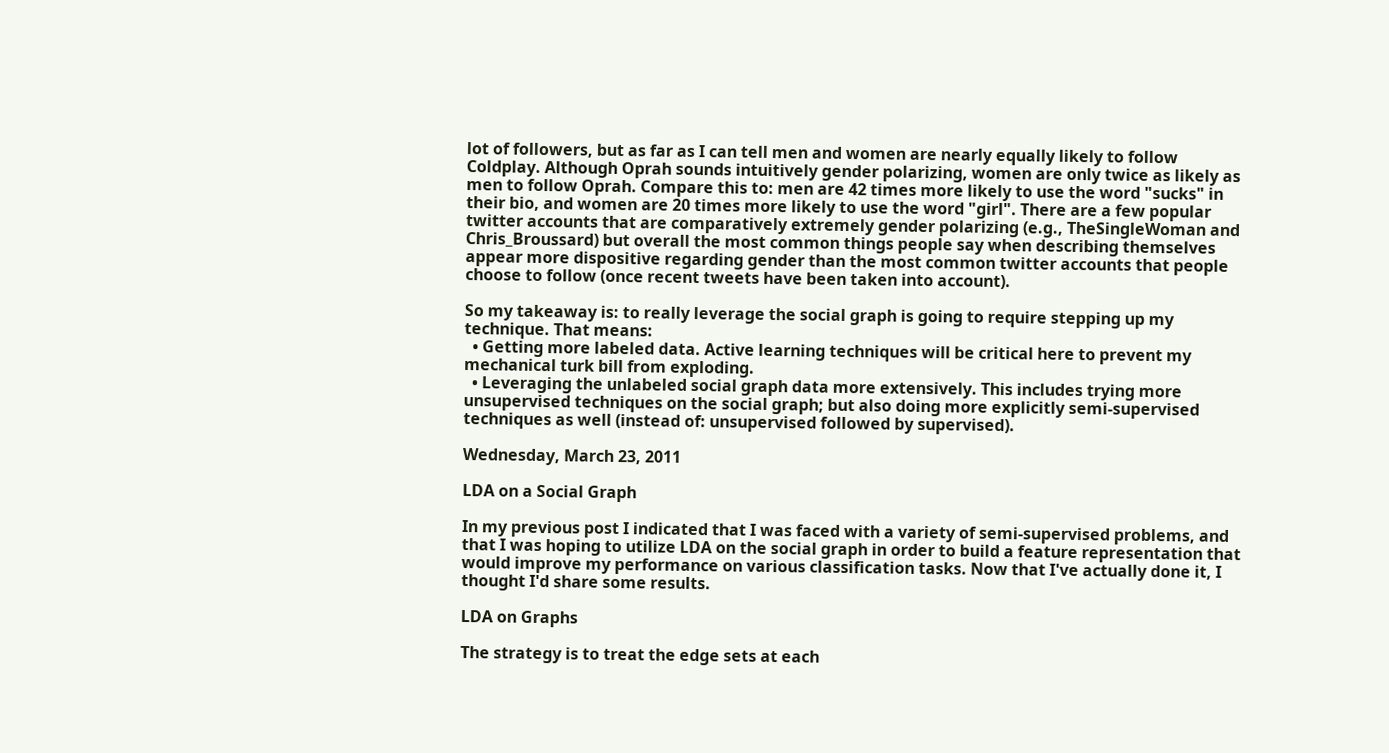lot of followers, but as far as I can tell men and women are nearly equally likely to follow Coldplay. Although Oprah sounds intuitively gender polarizing, women are only twice as likely as men to follow Oprah. Compare this to: men are 42 times more likely to use the word "sucks" in their bio, and women are 20 times more likely to use the word "girl". There are a few popular twitter accounts that are comparatively extremely gender polarizing (e.g., TheSingleWoman and Chris_Broussard) but overall the most common things people say when describing themselves appear more dispositive regarding gender than the most common twitter accounts that people choose to follow (once recent tweets have been taken into account).

So my takeaway is: to really leverage the social graph is going to require stepping up my technique. That means:
  • Getting more labeled data. Active learning techniques will be critical here to prevent my mechanical turk bill from exploding.
  • Leveraging the unlabeled social graph data more extensively. This includes trying more unsupervised techniques on the social graph; but also doing more explicitly semi-supervised techniques as well (instead of: unsupervised followed by supervised).

Wednesday, March 23, 2011

LDA on a Social Graph

In my previous post I indicated that I was faced with a variety of semi-supervised problems, and that I was hoping to utilize LDA on the social graph in order to build a feature representation that would improve my performance on various classification tasks. Now that I've actually done it, I thought I'd share some results.

LDA on Graphs

The strategy is to treat the edge sets at each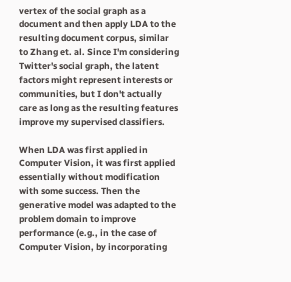vertex of the social graph as a document and then apply LDA to the resulting document corpus, similar to Zhang et. al. Since I'm considering Twitter's social graph, the latent factors might represent interests or communities, but I don't actually care as long as the resulting features improve my supervised classifiers.

When LDA was first applied in Computer Vision, it was first applied essentially without modification with some success. Then the generative model was adapted to the problem domain to improve performance (e.g., in the case of Computer Vision, by incorporating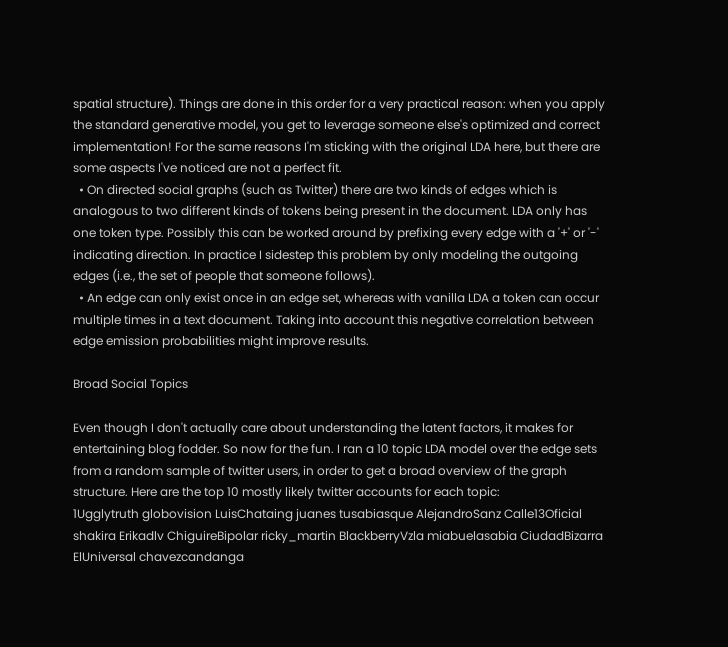spatial structure). Things are done in this order for a very practical reason: when you apply the standard generative model, you get to leverage someone else's optimized and correct implementation! For the same reasons I'm sticking with the original LDA here, but there are some aspects I've noticed are not a perfect fit.
  • On directed social graphs (such as Twitter) there are two kinds of edges which is analogous to two different kinds of tokens being present in the document. LDA only has one token type. Possibly this can be worked around by prefixing every edge with a '+' or '-' indicating direction. In practice I sidestep this problem by only modeling the outgoing edges (i.e., the set of people that someone follows).
  • An edge can only exist once in an edge set, whereas with vanilla LDA a token can occur multiple times in a text document. Taking into account this negative correlation between edge emission probabilities might improve results.

Broad Social Topics

Even though I don't actually care about understanding the latent factors, it makes for entertaining blog fodder. So now for the fun. I ran a 10 topic LDA model over the edge sets from a random sample of twitter users, in order to get a broad overview of the graph structure. Here are the top 10 mostly likely twitter accounts for each topic:
1Ugglytruth globovision LuisChataing juanes tusabiasque AlejandroSanz Calle13Oficial shakira Erikadlv ChiguireBipolar ricky_martin BlackberryVzla miabuelasabia CiudadBizarra ElUniversal chavezcandanga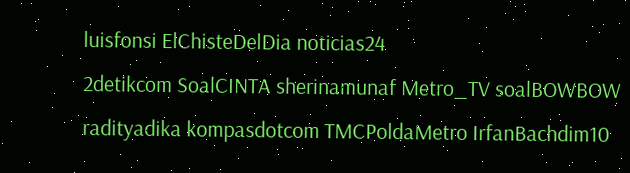luisfonsi ElChisteDelDia noticias24
2detikcom SoalCINTA sherinamunaf Metro_TV soalBOWBOW radityadika kompasdotcom TMCPoldaMetro IrfanBachdim10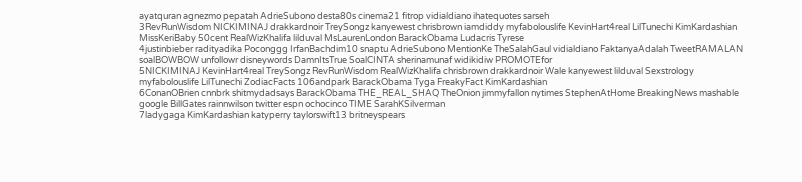ayatquran agnezmo pepatah AdrieSubono desta80s cinema21 fitrop vidialdiano ihatequotes sarseh
3RevRunWisdom NICKIMINAJ drakkardnoir TreySongz kanyewest chrisbrown iamdiddy myfabolouslife KevinHart4real LilTunechi KimKardashian MissKeriBaby 50cent RealWizKhalifa lilduval MsLaurenLondon BarackObama Ludacris Tyrese
4justinbieber radityadika Poconggg IrfanBachdim10 snaptu AdrieSubono MentionKe TheSalahGaul vidialdiano FaktanyaAdalah TweetRAMALAN soalBOWBOW unfollowr disneywords DamnItsTrue SoalCINTA sherinamunaf widikidiw PROMOTEfor
5NICKIMINAJ KevinHart4real TreySongz RevRunWisdom RealWizKhalifa chrisbrown drakkardnoir Wale kanyewest lilduval Sexstrology myfabolouslife LilTunechi ZodiacFacts 106andpark BarackObama Tyga FreakyFact KimKardashian
6ConanOBrien cnnbrk shitmydadsays BarackObama THE_REAL_SHAQ TheOnion jimmyfallon nytimes StephenAtHome BreakingNews mashable google BillGates rainnwilson twitter espn ochocinco TIME SarahKSilverman
7ladygaga KimKardashian katyperry taylorswift13 britneyspears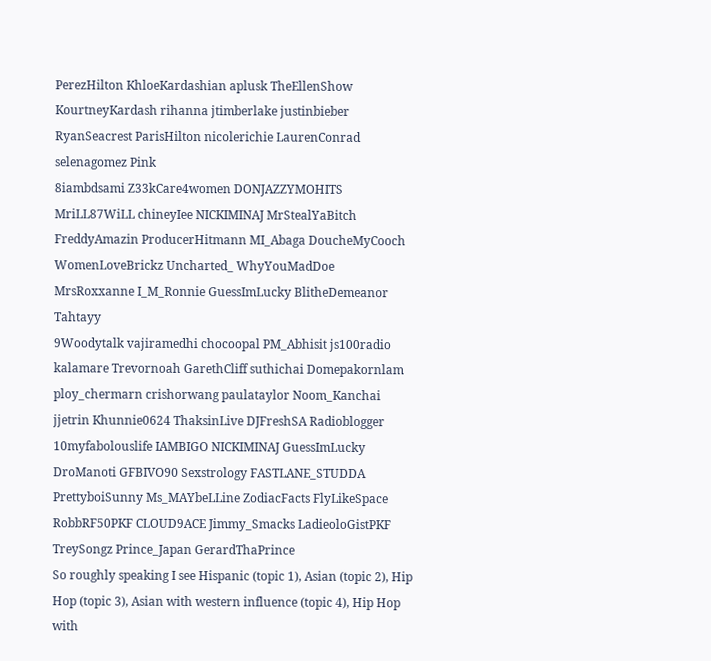PerezHilton KhloeKardashian aplusk TheEllenShow KourtneyKardash rihanna jtimberlake justinbieber RyanSeacrest ParisHilton nicolerichie LaurenConrad selenagomez Pink
8iambdsami Z33kCare4women DONJAZZYMOHITS MriLL87WiLL chineyIee NICKIMINAJ MrStealYaBitch FreddyAmazin ProducerHitmann MI_Abaga DoucheMyCooch WomenLoveBrickz Uncharted_ WhyYouMadDoe MrsRoxxanne I_M_Ronnie GuessImLucky BlitheDemeanor Tahtayy
9Woodytalk vajiramedhi chocoopal PM_Abhisit js100radio kalamare Trevornoah GarethCliff suthichai Domepakornlam ploy_chermarn crishorwang paulataylor Noom_Kanchai jjetrin Khunnie0624 ThaksinLive DJFreshSA Radioblogger
10myfabolouslife IAMBIGO NICKIMINAJ GuessImLucky DroManoti GFBIVO90 Sexstrology FASTLANE_STUDDA PrettyboiSunny Ms_MAYbeLLine ZodiacFacts FlyLikeSpace RobbRF50PKF CLOUD9ACE Jimmy_Smacks LadieoloGistPKF TreySongz Prince_Japan GerardThaPrince
So roughly speaking I see Hispanic (topic 1), Asian (topic 2), Hip Hop (topic 3), Asian with western influence (topic 4), Hip Hop with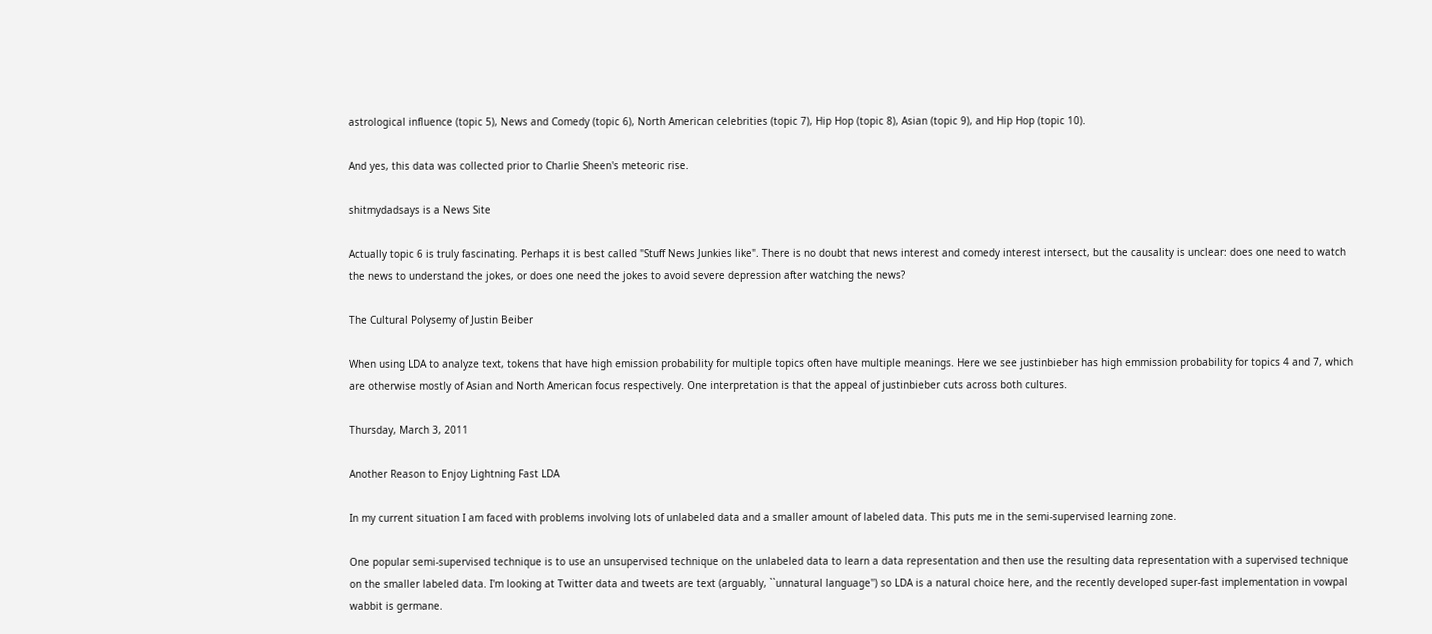astrological influence (topic 5), News and Comedy (topic 6), North American celebrities (topic 7), Hip Hop (topic 8), Asian (topic 9), and Hip Hop (topic 10).

And yes, this data was collected prior to Charlie Sheen's meteoric rise.

shitmydadsays is a News Site

Actually topic 6 is truly fascinating. Perhaps it is best called "Stuff News Junkies like". There is no doubt that news interest and comedy interest intersect, but the causality is unclear: does one need to watch the news to understand the jokes, or does one need the jokes to avoid severe depression after watching the news?

The Cultural Polysemy of Justin Beiber

When using LDA to analyze text, tokens that have high emission probability for multiple topics often have multiple meanings. Here we see justinbieber has high emmission probability for topics 4 and 7, which are otherwise mostly of Asian and North American focus respectively. One interpretation is that the appeal of justinbieber cuts across both cultures.

Thursday, March 3, 2011

Another Reason to Enjoy Lightning Fast LDA

In my current situation I am faced with problems involving lots of unlabeled data and a smaller amount of labeled data. This puts me in the semi-supervised learning zone.

One popular semi-supervised technique is to use an unsupervised technique on the unlabeled data to learn a data representation and then use the resulting data representation with a supervised technique on the smaller labeled data. I'm looking at Twitter data and tweets are text (arguably, ``unnatural language'') so LDA is a natural choice here, and the recently developed super-fast implementation in vowpal wabbit is germane.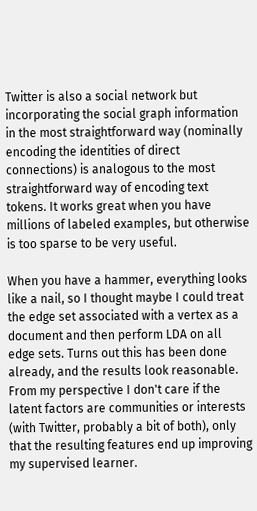Twitter is also a social network but incorporating the social graph information in the most straightforward way (nominally encoding the identities of direct connections) is analogous to the most straightforward way of encoding text tokens. It works great when you have millions of labeled examples, but otherwise is too sparse to be very useful.

When you have a hammer, everything looks like a nail, so I thought maybe I could treat the edge set associated with a vertex as a document and then perform LDA on all edge sets. Turns out this has been done already, and the results look reasonable. From my perspective I don't care if the latent factors are communities or interests (with Twitter, probably a bit of both), only that the resulting features end up improving my supervised learner.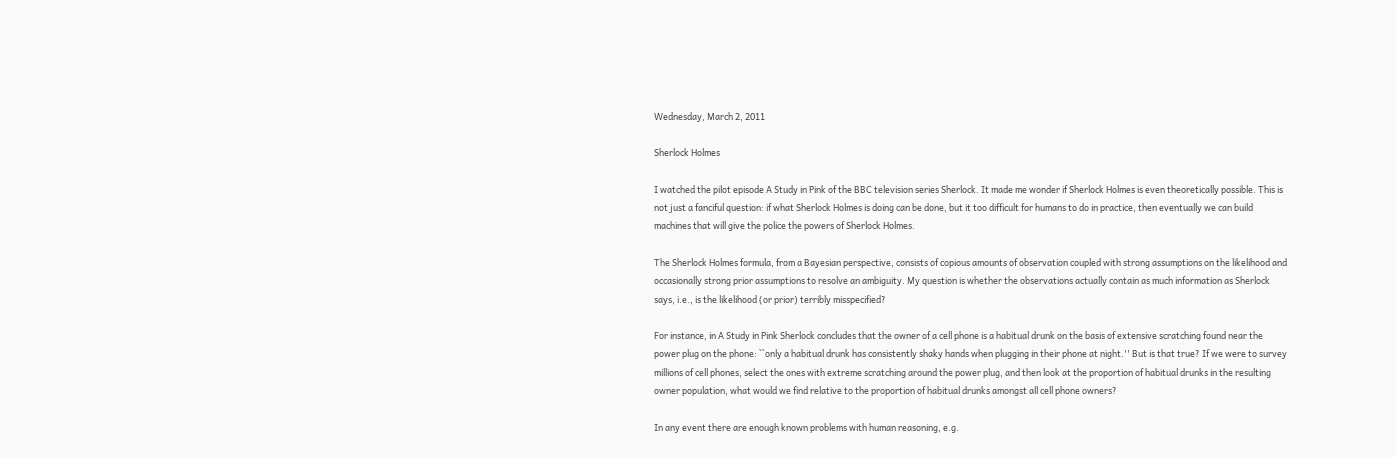Wednesday, March 2, 2011

Sherlock Holmes

I watched the pilot episode A Study in Pink of the BBC television series Sherlock. It made me wonder if Sherlock Holmes is even theoretically possible. This is not just a fanciful question: if what Sherlock Holmes is doing can be done, but it too difficult for humans to do in practice, then eventually we can build machines that will give the police the powers of Sherlock Holmes.

The Sherlock Holmes formula, from a Bayesian perspective, consists of copious amounts of observation coupled with strong assumptions on the likelihood and occasionally strong prior assumptions to resolve an ambiguity. My question is whether the observations actually contain as much information as Sherlock says, i.e., is the likelihood (or prior) terribly misspecified?

For instance, in A Study in Pink Sherlock concludes that the owner of a cell phone is a habitual drunk on the basis of extensive scratching found near the power plug on the phone: ``only a habitual drunk has consistently shaky hands when plugging in their phone at night.'' But is that true? If we were to survey millions of cell phones, select the ones with extreme scratching around the power plug, and then look at the proportion of habitual drunks in the resulting owner population, what would we find relative to the proportion of habitual drunks amongst all cell phone owners?

In any event there are enough known problems with human reasoning, e.g.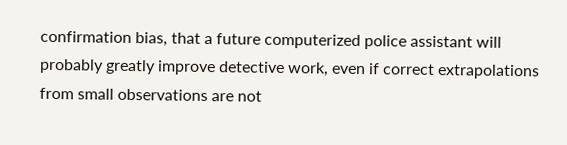confirmation bias, that a future computerized police assistant will probably greatly improve detective work, even if correct extrapolations from small observations are not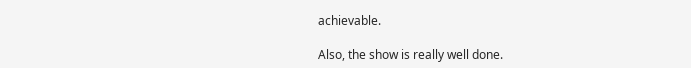achievable.

Also, the show is really well done.